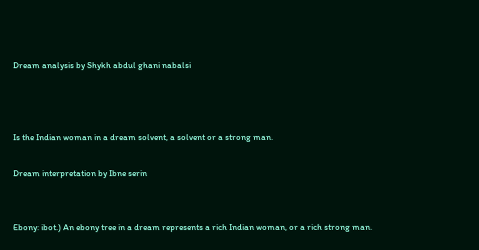Dream analysis by Shykh abdul ghani nabalsi



Is the Indian woman in a dream solvent, a solvent or a strong man.

Dream interpretation by Ibne serin


Ebony: ibot.) An ebony tree in a dream represents a rich Indian woman, or a rich strong man.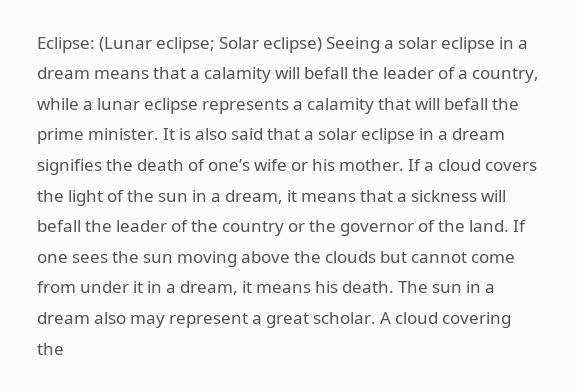Eclipse: (Lunar eclipse; Solar eclipse) Seeing a solar eclipse in a dream means that a calamity will befall the leader of a country, while a lunar eclipse represents a calamity that will befall the prime minister. It is also said that a solar eclipse in a dream signifies the death of one’s wife or his mother. If a cloud covers the light of the sun in a dream, it means that a sickness will befall the leader of the country or the governor of the land. If one sees the sun moving above the clouds but cannot come from under it in a dream, it means his death. The sun in a dream also may represent a great scholar. A cloud covering the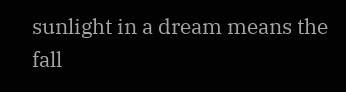sunlight in a dream means the fall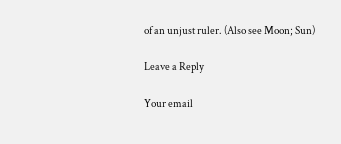of an unjust ruler. (Also see Moon; Sun)

Leave a Reply

Your email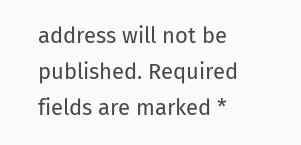address will not be published. Required fields are marked *